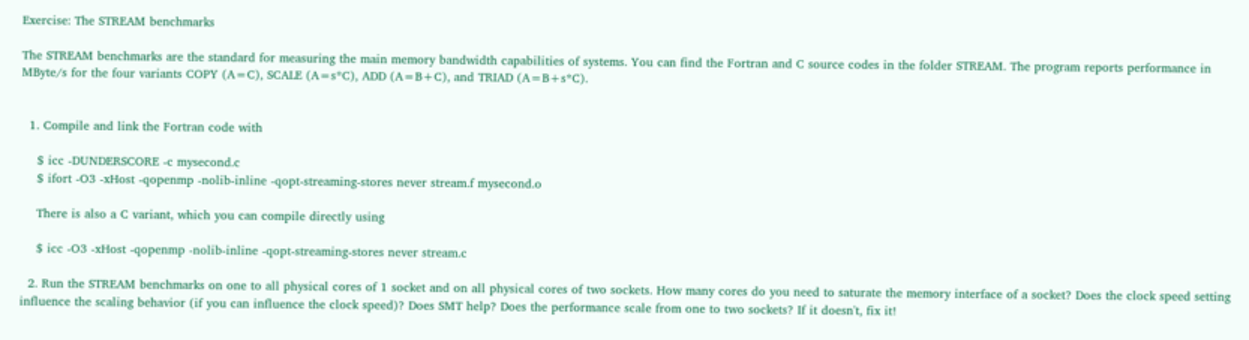Exercise: The STREAM benchmarks

The STREAM benchmarks are the standard for measuring the main memory bandwidth capabilities of systems. You can find the Fortran and C source codes in the folder STREAM. The program reports performance in MByte/s for the four variants COPY (A=C), SCALE (A=s*C), ADD (A=B+C), and TRIAD (A=B+s*C).


  1. Compile and link the Fortran code with

    $ icc -DUNDERSCORE -c mysecond.c
    $ ifort -O3 -xHost -qopenmp -nolib-inline -qopt-streaming-stores never stream.f mysecond.o

    There is also a C variant, which you can compile directly using

    $ icc -O3 -xHost -qopenmp -nolib-inline -qopt-streaming-stores never stream.c

  2. Run the STREAM benchmarks on one to all physical cores of 1 socket and on all physical cores of two sockets. How many cores do you need to saturate the memory interface of a socket? Does the clock speed setting influence the scaling behavior (if you can influence the clock speed)? Does SMT help? Does the performance scale from one to two sockets? If it doesn't, fix it!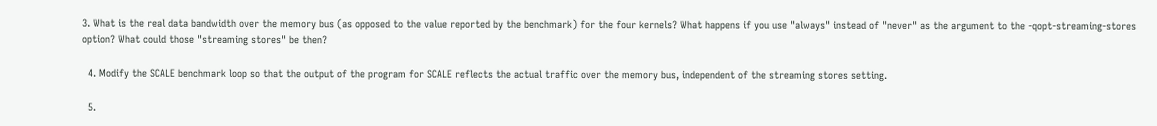3. What is the real data bandwidth over the memory bus (as opposed to the value reported by the benchmark) for the four kernels? What happens if you use "always" instead of "never" as the argument to the -qopt-streaming-stores option? What could those "streaming stores" be then?

  4. Modify the SCALE benchmark loop so that the output of the program for SCALE reflects the actual traffic over the memory bus, independent of the streaming stores setting.

  5.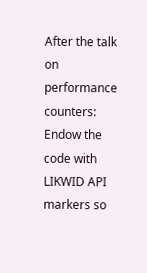After the talk on performance counters: Endow the code with LIKWID API markers so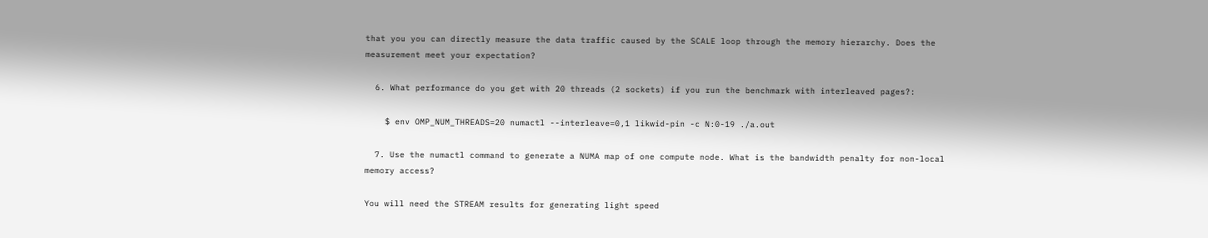that you you can directly measure the data traffic caused by the SCALE loop through the memory hierarchy. Does the measurement meet your expectation?

  6. What performance do you get with 20 threads (2 sockets) if you run the benchmark with interleaved pages?:

    $ env OMP_NUM_THREADS=20 numactl --interleave=0,1 likwid-pin -c N:0-19 ./a.out

  7. Use the numactl command to generate a NUMA map of one compute node. What is the bandwidth penalty for non-local memory access?

You will need the STREAM results for generating light speed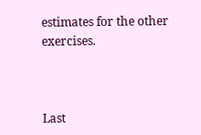estimates for the other exercises.



Last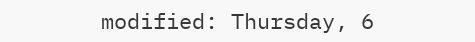modified: Thursday, 6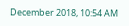December 2018, 10:54 AM